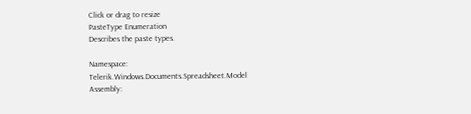Click or drag to resize
PasteType Enumeration
Describes the paste types.

Namespace: Telerik.Windows.Documents.Spreadsheet.Model
Assembly: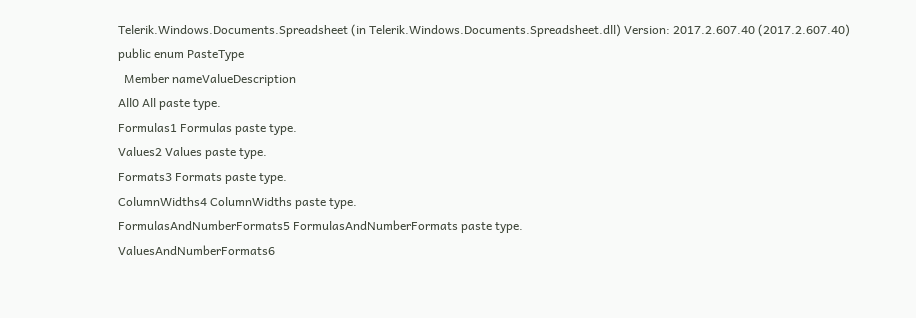Telerik.Windows.Documents.Spreadsheet (in Telerik.Windows.Documents.Spreadsheet.dll) Version: 2017.2.607.40 (2017.2.607.40)
public enum PasteType
  Member nameValueDescription
All0 All paste type.
Formulas1 Formulas paste type.
Values2 Values paste type.
Formats3 Formats paste type.
ColumnWidths4 ColumnWidths paste type.
FormulasAndNumberFormats5 FormulasAndNumberFormats paste type.
ValuesAndNumberFormats6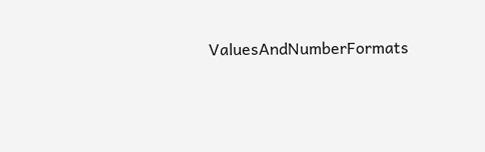ValuesAndNumberFormats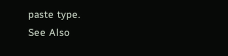paste type.
See Also